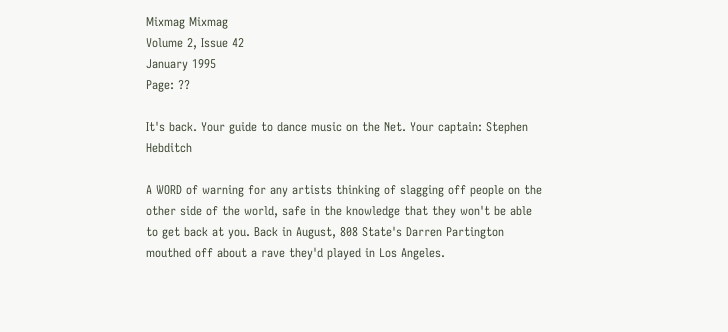Mixmag Mixmag
Volume 2, Issue 42
January 1995
Page: ??

It's back. Your guide to dance music on the Net. Your captain: Stephen Hebditch

A WORD of warning for any artists thinking of slagging off people on the other side of the world, safe in the knowledge that they won't be able to get back at you. Back in August, 808 State's Darren Partington mouthed off about a rave they'd played in Los Angeles.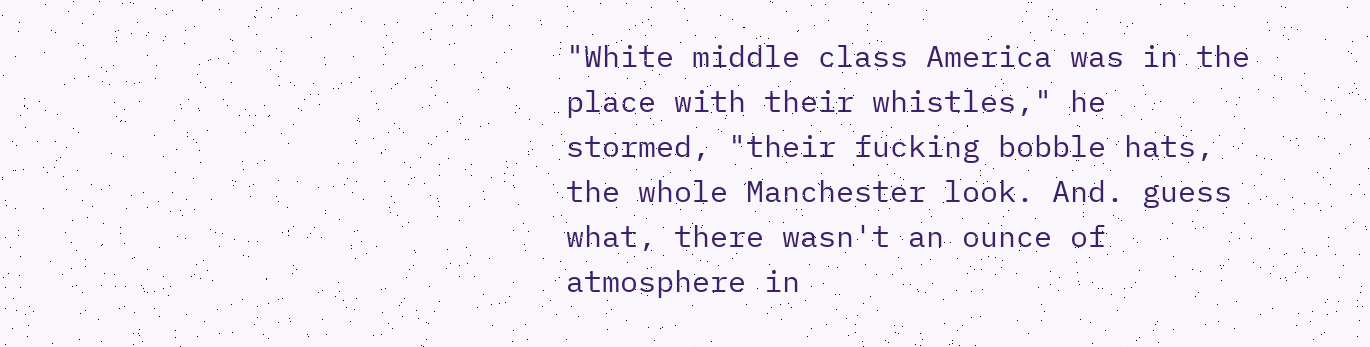"White middle class America was in the place with their whistles," he stormed, "their fucking bobble hats, the whole Manchester look. And. guess what, there wasn't an ounce of atmosphere in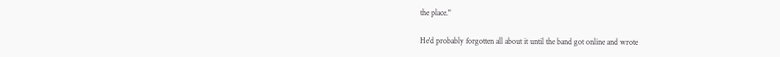the place."

He'd probably forgotten all about it until the band got online and wrote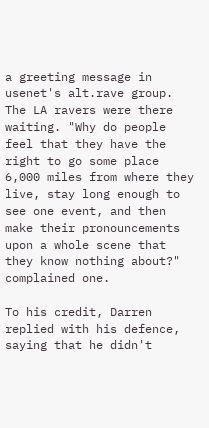a greeting message in usenet's alt.rave group. The LA ravers were there waiting. "Why do people feel that they have the right to go some place 6,000 miles from where they live, stay long enough to see one event, and then make their pronouncements upon a whole scene that they know nothing about?" complained one.

To his credit, Darren replied with his defence, saying that he didn't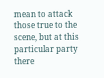mean to attack those true to the scene, but at this particular party there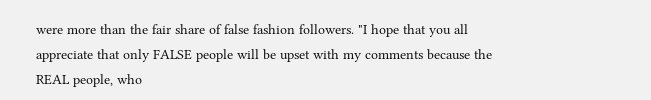were more than the fair share of false fashion followers. "I hope that you all appreciate that only FALSE people will be upset with my comments because the REAL people, who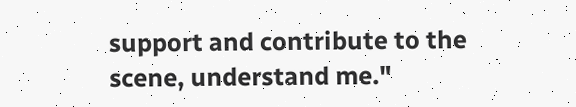support and contribute to the scene, understand me."